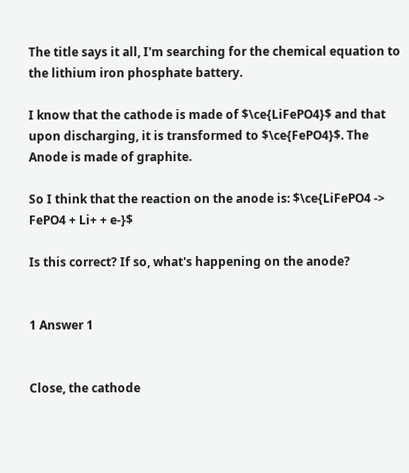The title says it all, I'm searching for the chemical equation to the lithium iron phosphate battery.

I know that the cathode is made of $\ce{LiFePO4}$ and that upon discharging, it is transformed to $\ce{FePO4}$. The Anode is made of graphite.

So I think that the reaction on the anode is: $\ce{LiFePO4 -> FePO4 + Li+ + e-}$

Is this correct? If so, what's happening on the anode?


1 Answer 1


Close, the cathode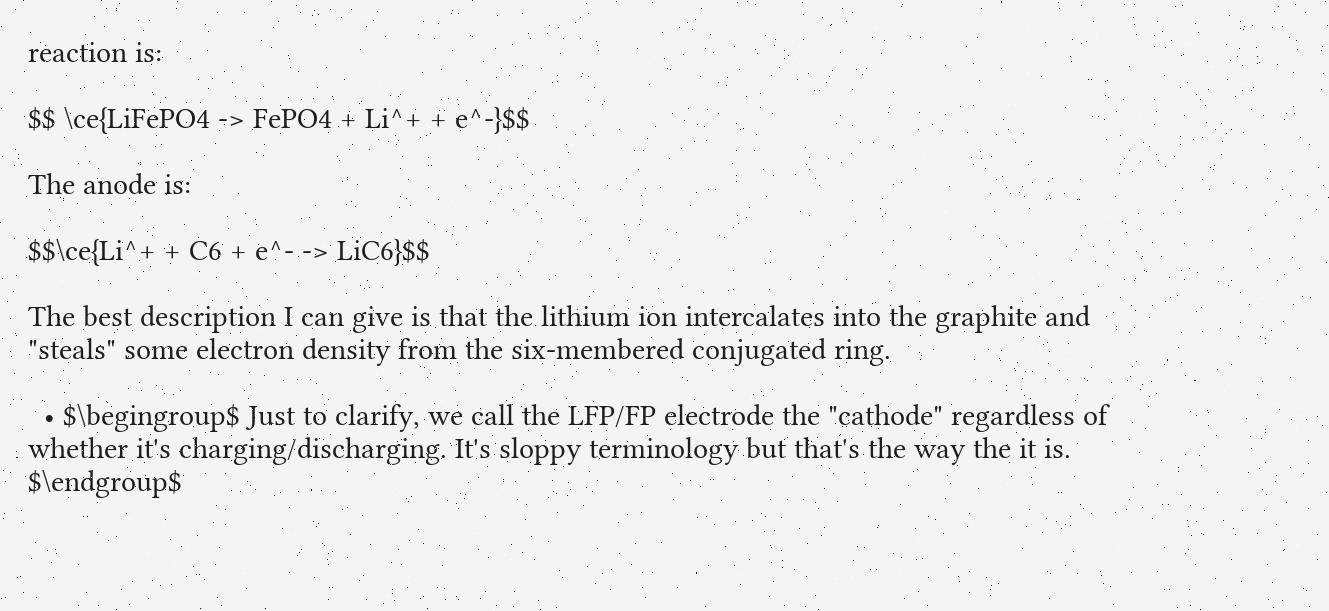reaction is:

$$ \ce{LiFePO4 -> FePO4 + Li^+ + e^-}$$

The anode is:

$$\ce{Li^+ + C6 + e^- -> LiC6}$$

The best description I can give is that the lithium ion intercalates into the graphite and "steals" some electron density from the six-membered conjugated ring.

  • $\begingroup$ Just to clarify, we call the LFP/FP electrode the "cathode" regardless of whether it's charging/discharging. It's sloppy terminology but that's the way the it is. $\endgroup$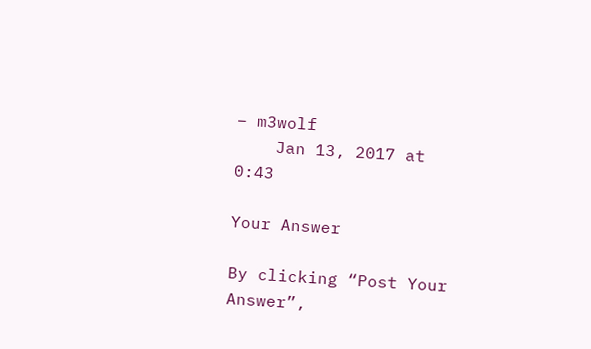– m3wolf
    Jan 13, 2017 at 0:43

Your Answer

By clicking “Post Your Answer”,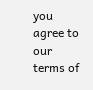you agree to our terms of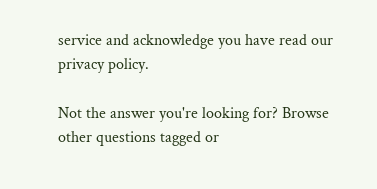service and acknowledge you have read our privacy policy.

Not the answer you're looking for? Browse other questions tagged or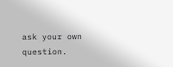ask your own question.